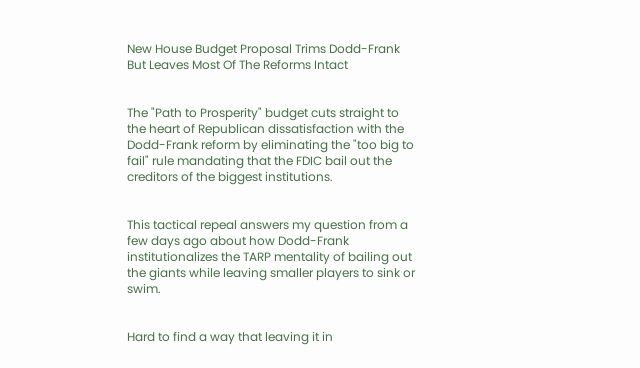New House Budget Proposal Trims Dodd-Frank But Leaves Most Of The Reforms Intact


The "Path to Prosperity" budget cuts straight to the heart of Republican dissatisfaction with the Dodd-Frank reform by eliminating the "too big to fail" rule mandating that the FDIC bail out the creditors of the biggest institutions.


This tactical repeal answers my question from a few days ago about how Dodd-Frank institutionalizes the TARP mentality of bailing out the giants while leaving smaller players to sink or swim.


Hard to find a way that leaving it in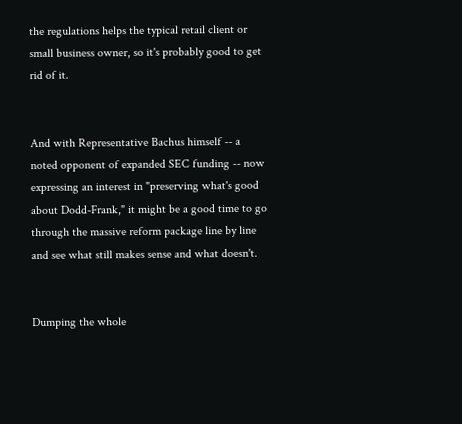the regulations helps the typical retail client or small business owner, so it's probably good to get rid of it.


And with Representative Bachus himself -- a noted opponent of expanded SEC funding -- now expressing an interest in "preserving what's good about Dodd-Frank," it might be a good time to go through the massive reform package line by line and see what still makes sense and what doesn't.


Dumping the whole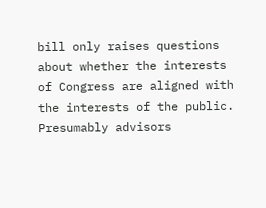bill only raises questions about whether the interests of Congress are aligned with the interests of the public. Presumably advisors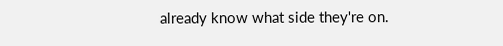already know what side they're on.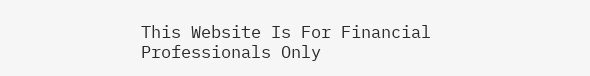This Website Is For Financial Professionals Only